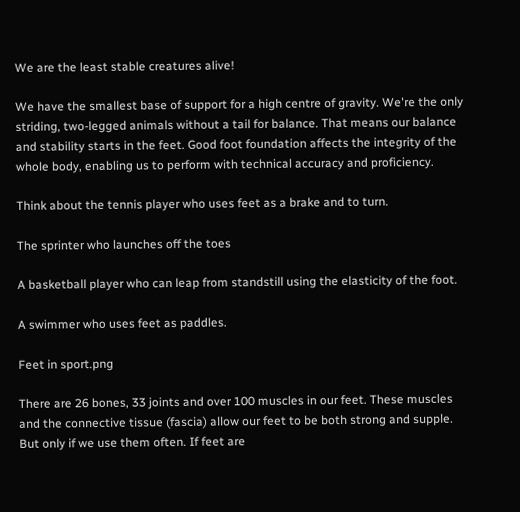We are the least stable creatures alive!

We have the smallest base of support for a high centre of gravity. We're the only striding, two-legged animals without a tail for balance. That means our balance and stability starts in the feet. Good foot foundation affects the integrity of the whole body, enabling us to perform with technical accuracy and proficiency.

Think about the tennis player who uses feet as a brake and to turn.

The sprinter who launches off the toes

A basketball player who can leap from standstill using the elasticity of the foot.

A swimmer who uses feet as paddles.

Feet in sport.png

There are 26 bones, 33 joints and over 100 muscles in our feet. These muscles and the connective tissue (fascia) allow our feet to be both strong and supple. But only if we use them often. If feet are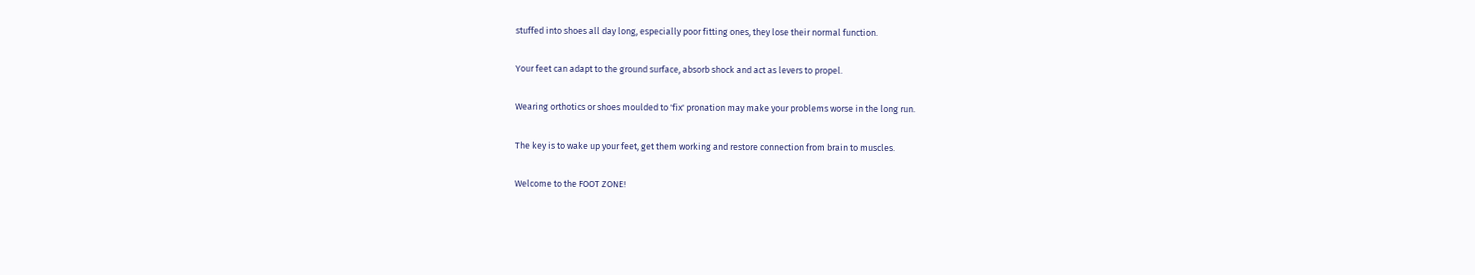stuffed into shoes all day long, especially poor fitting ones, they lose their normal function.

Your feet can adapt to the ground surface, absorb shock and act as levers to propel.

Wearing orthotics or shoes moulded to 'fix' pronation may make your problems worse in the long run.

The key is to wake up your feet, get them working and restore connection from brain to muscles.

Welcome to the FOOT ZONE!